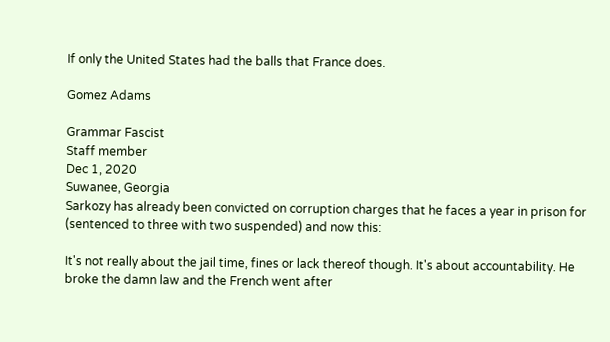If only the United States had the balls that France does.

Gomez Adams

Grammar Fascist
Staff member
Dec 1, 2020
Suwanee, Georgia
Sarkozy has already been convicted on corruption charges that he faces a year in prison for (sentenced to three with two suspended) and now this:

It's not really about the jail time, fines or lack thereof though. It's about accountability. He broke the damn law and the French went after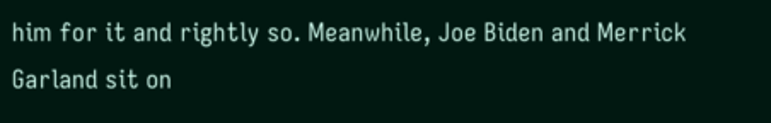him for it and rightly so. Meanwhile, Joe Biden and Merrick Garland sit on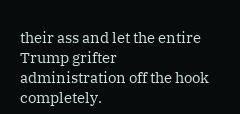their ass and let the entire Trump grifter administration off the hook completely.